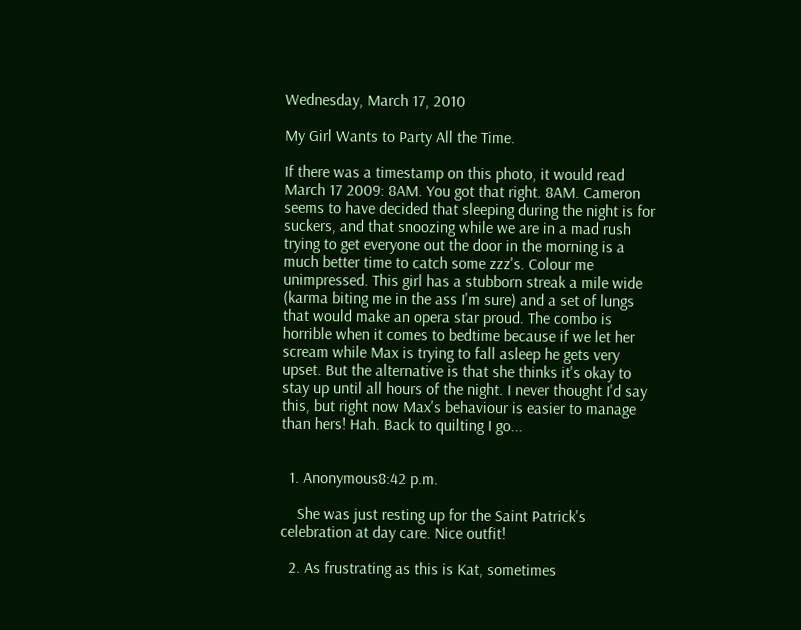Wednesday, March 17, 2010

My Girl Wants to Party All the Time.

If there was a timestamp on this photo, it would read March 17 2009: 8AM. You got that right. 8AM. Cameron seems to have decided that sleeping during the night is for suckers, and that snoozing while we are in a mad rush trying to get everyone out the door in the morning is a much better time to catch some zzz's. Colour me unimpressed. This girl has a stubborn streak a mile wide (karma biting me in the ass I'm sure) and a set of lungs that would make an opera star proud. The combo is horrible when it comes to bedtime because if we let her scream while Max is trying to fall asleep he gets very upset. But the alternative is that she thinks it's okay to stay up until all hours of the night. I never thought I'd say this, but right now Max's behaviour is easier to manage than hers! Hah. Back to quilting I go...


  1. Anonymous8:42 p.m.

    She was just resting up for the Saint Patrick's celebration at day care. Nice outfit!

  2. As frustrating as this is Kat, sometimes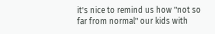it's nice to remind us how "not so far from normal" our kids with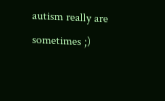autism really are sometimes ;)